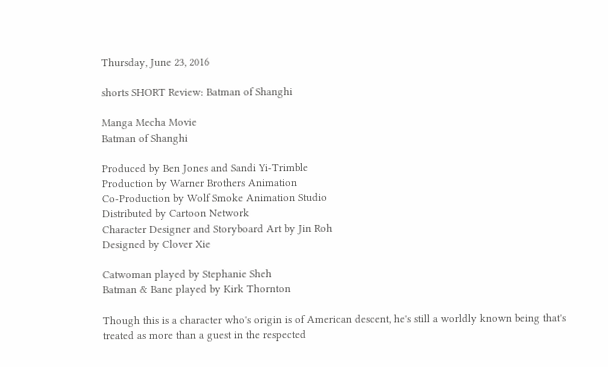Thursday, June 23, 2016

shorts SHORT Review: Batman of Shanghi

Manga Mecha Movie
Batman of Shanghi

Produced by Ben Jones and Sandi Yi-Trimble
Production by Warner Brothers Animation
Co-Production by Wolf Smoke Animation Studio
Distributed by Cartoon Network
Character Designer and Storyboard Art by Jin Roh
Designed by Clover Xie

Catwoman played by Stephanie Sheh
Batman & Bane played by Kirk Thornton

Though this is a character who's origin is of American descent, he's still a worldly known being that's treated as more than a guest in the respected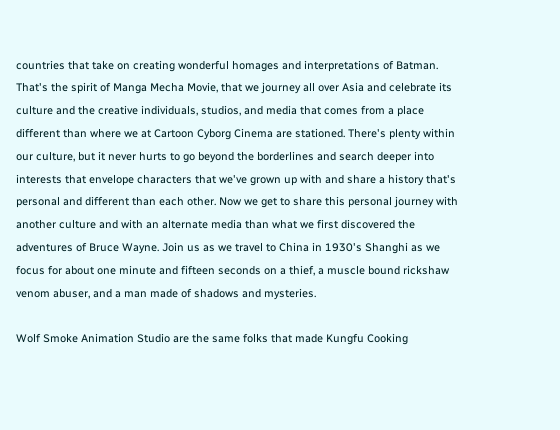countries that take on creating wonderful homages and interpretations of Batman. That's the spirit of Manga Mecha Movie, that we journey all over Asia and celebrate its culture and the creative individuals, studios, and media that comes from a place different than where we at Cartoon Cyborg Cinema are stationed. There's plenty within our culture, but it never hurts to go beyond the borderlines and search deeper into interests that envelope characters that we've grown up with and share a history that's personal and different than each other. Now we get to share this personal journey with another culture and with an alternate media than what we first discovered the adventures of Bruce Wayne. Join us as we travel to China in 1930's Shanghi as we focus for about one minute and fifteen seconds on a thief, a muscle bound rickshaw venom abuser, and a man made of shadows and mysteries.

Wolf Smoke Animation Studio are the same folks that made Kungfu Cooking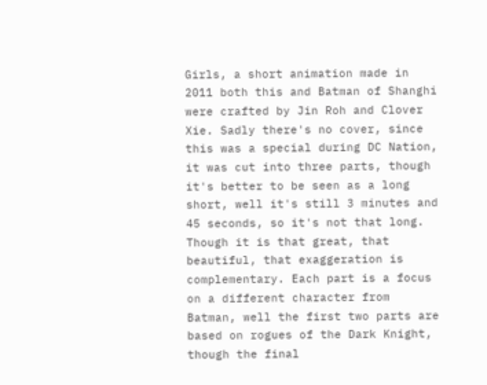Girls, a short animation made in 2011 both this and Batman of Shanghi were crafted by Jin Roh and Clover Xie. Sadly there's no cover, since this was a special during DC Nation, it was cut into three parts, though it's better to be seen as a long short, well it's still 3 minutes and 45 seconds, so it's not that long. Though it is that great, that beautiful, that exaggeration is complementary. Each part is a focus on a different character from Batman, well the first two parts are based on rogues of the Dark Knight, though the final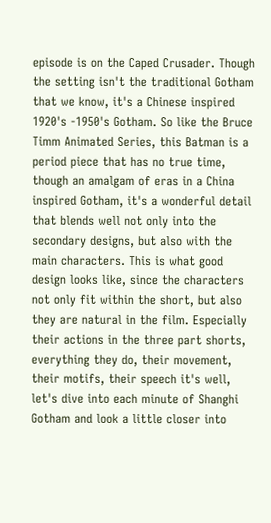episode is on the Caped Crusader. Though the setting isn't the traditional Gotham that we know, it's a Chinese inspired 1920's -1950's Gotham. So like the Bruce Timm Animated Series, this Batman is a period piece that has no true time, though an amalgam of eras in a China inspired Gotham, it's a wonderful detail that blends well not only into the secondary designs, but also with the main characters. This is what good design looks like, since the characters not only fit within the short, but also they are natural in the film. Especially their actions in the three part shorts, everything they do, their movement, their motifs, their speech it's well, let's dive into each minute of Shanghi Gotham and look a little closer into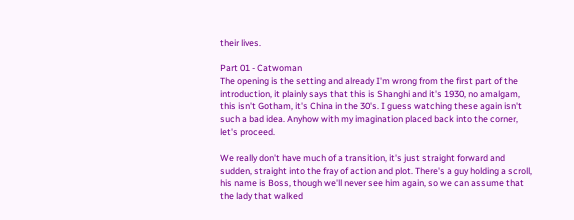their lives.

Part 01 - Catwoman
The opening is the setting and already I'm wrong from the first part of the introduction, it plainly says that this is Shanghi and it's 1930, no amalgam, this isn't Gotham, it's China in the 30's. I guess watching these again isn't such a bad idea. Anyhow with my imagination placed back into the corner, let's proceed.

We really don't have much of a transition, it's just straight forward and sudden, straight into the fray of action and plot. There's a guy holding a scroll, his name is Boss, though we'll never see him again, so we can assume that the lady that walked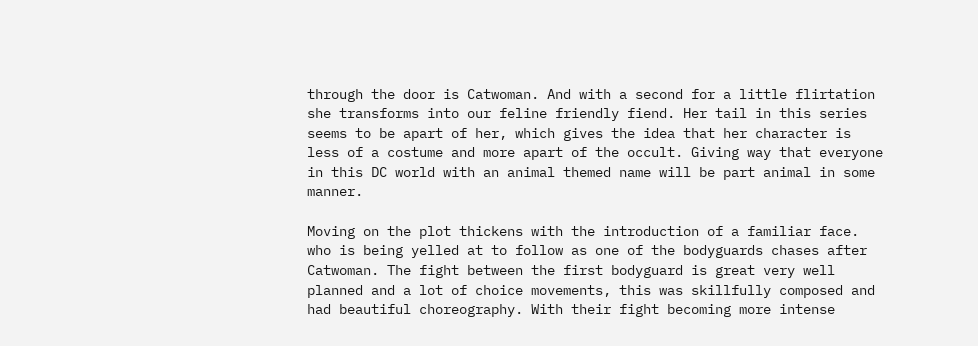through the door is Catwoman. And with a second for a little flirtation she transforms into our feline friendly fiend. Her tail in this series seems to be apart of her, which gives the idea that her character is less of a costume and more apart of the occult. Giving way that everyone in this DC world with an animal themed name will be part animal in some manner.

Moving on the plot thickens with the introduction of a familiar face. who is being yelled at to follow as one of the bodyguards chases after Catwoman. The fight between the first bodyguard is great very well planned and a lot of choice movements, this was skillfully composed and had beautiful choreography. With their fight becoming more intense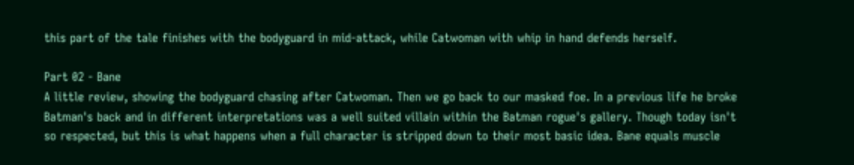this part of the tale finishes with the bodyguard in mid-attack, while Catwoman with whip in hand defends herself.

Part 02 - Bane
A little review, showing the bodyguard chasing after Catwoman. Then we go back to our masked foe. In a previous life he broke Batman's back and in different interpretations was a well suited villain within the Batman rogue's gallery. Though today isn't so respected, but this is what happens when a full character is stripped down to their most basic idea. Bane equals muscle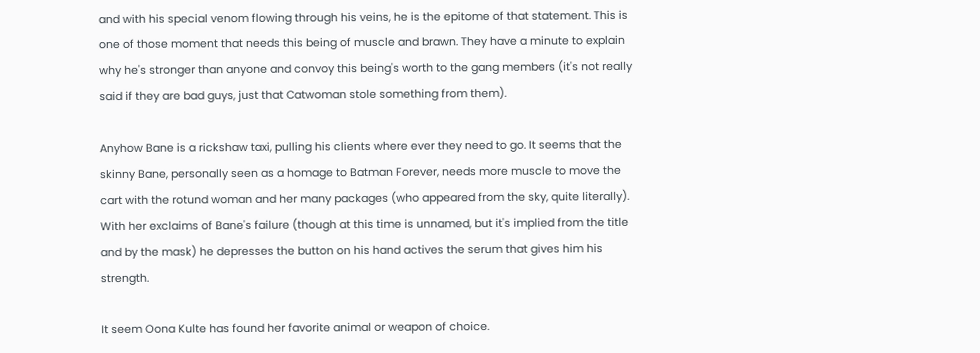and with his special venom flowing through his veins, he is the epitome of that statement. This is one of those moment that needs this being of muscle and brawn. They have a minute to explain why he's stronger than anyone and convoy this being's worth to the gang members (it's not really said if they are bad guys, just that Catwoman stole something from them).

Anyhow Bane is a rickshaw taxi, pulling his clients where ever they need to go. It seems that the skinny Bane, personally seen as a homage to Batman Forever, needs more muscle to move the cart with the rotund woman and her many packages (who appeared from the sky, quite literally). With her exclaims of Bane's failure (though at this time is unnamed, but it's implied from the title and by the mask) he depresses the button on his hand actives the serum that gives him his strength.

It seem Oona Kulte has found her favorite animal or weapon of choice.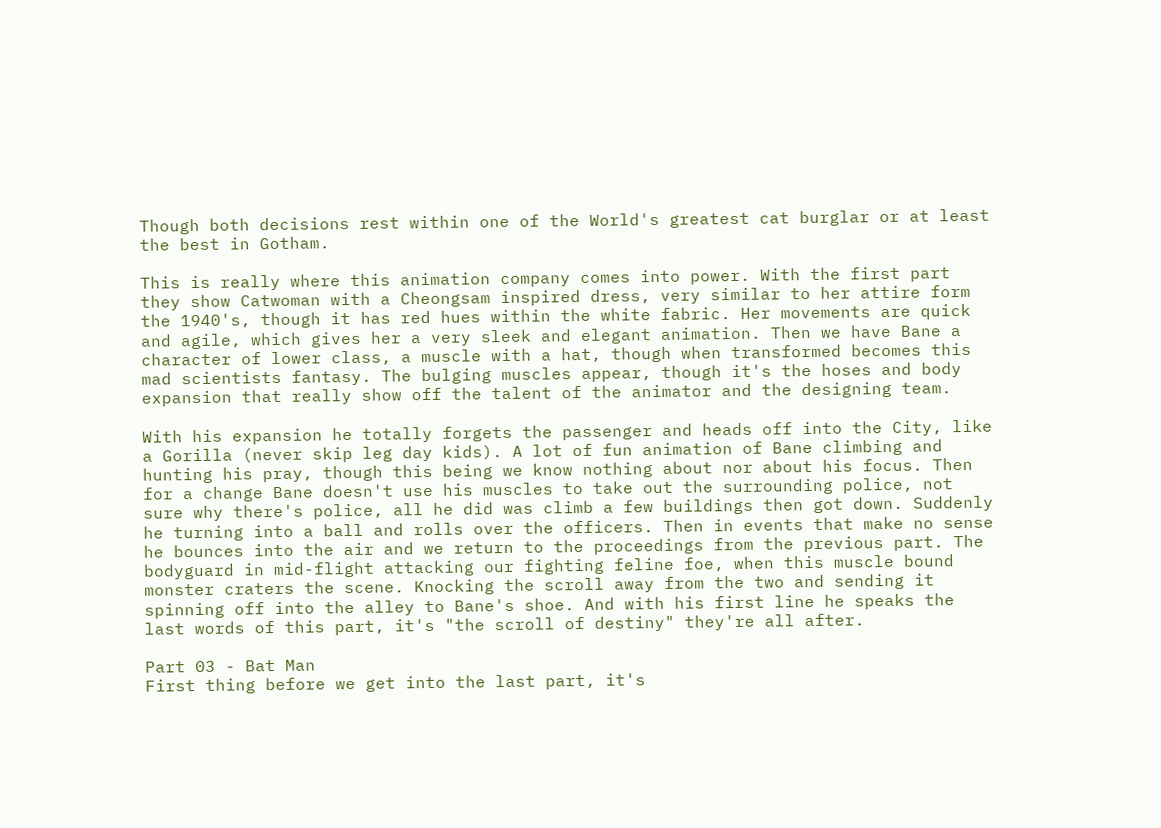Though both decisions rest within one of the World's greatest cat burglar or at least the best in Gotham.

This is really where this animation company comes into power. With the first part they show Catwoman with a Cheongsam inspired dress, very similar to her attire form the 1940's, though it has red hues within the white fabric. Her movements are quick and agile, which gives her a very sleek and elegant animation. Then we have Bane a character of lower class, a muscle with a hat, though when transformed becomes this mad scientists fantasy. The bulging muscles appear, though it's the hoses and body expansion that really show off the talent of the animator and the designing team.

With his expansion he totally forgets the passenger and heads off into the City, like a Gorilla (never skip leg day kids). A lot of fun animation of Bane climbing and hunting his pray, though this being we know nothing about nor about his focus. Then for a change Bane doesn't use his muscles to take out the surrounding police, not sure why there's police, all he did was climb a few buildings then got down. Suddenly he turning into a ball and rolls over the officers. Then in events that make no sense he bounces into the air and we return to the proceedings from the previous part. The bodyguard in mid-flight attacking our fighting feline foe, when this muscle bound monster craters the scene. Knocking the scroll away from the two and sending it spinning off into the alley to Bane's shoe. And with his first line he speaks the last words of this part, it's "the scroll of destiny" they're all after.

Part 03 - Bat Man
First thing before we get into the last part, it's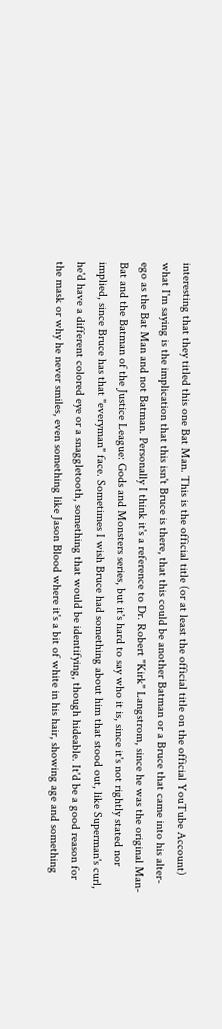interesting that they titled this one Bat Man. This is the official title (or at least the official title on the official YouTube Account) what I'm saying is the implication that this isn't Bruce is there, that this could be another Batman or a Bruce that came into his alter-ego as the Bat Man and not Batman. Personally I think it's a reference to Dr. Robert "Kirk" Langstrom, since he was the original Man-Bat and the Batman of the Justice League: Gods and Monsters series, but it's hard to say who it is, since it's not rightly stated nor implied, since Bruce has that "everyman" face. Sometimes I wish Bruce had something about him that stood out, like Superman's curl, he'd have a different colored eye or a snaggletooth, something that would be identifying, though hideable. It'd be a good reason for the mask or why he never smiles, even something like Jason Blood where it's a bit of white in his hair, showing age and something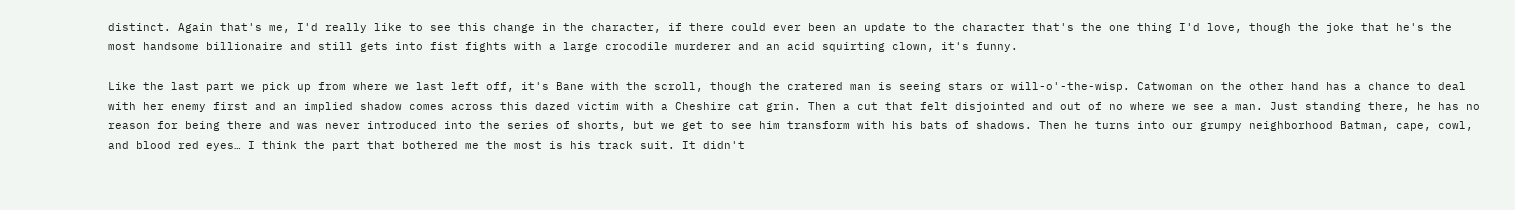distinct. Again that's me, I'd really like to see this change in the character, if there could ever been an update to the character that's the one thing I'd love, though the joke that he's the most handsome billionaire and still gets into fist fights with a large crocodile murderer and an acid squirting clown, it's funny.

Like the last part we pick up from where we last left off, it's Bane with the scroll, though the cratered man is seeing stars or will-o'-the-wisp. Catwoman on the other hand has a chance to deal with her enemy first and an implied shadow comes across this dazed victim with a Cheshire cat grin. Then a cut that felt disjointed and out of no where we see a man. Just standing there, he has no reason for being there and was never introduced into the series of shorts, but we get to see him transform with his bats of shadows. Then he turns into our grumpy neighborhood Batman, cape, cowl, and blood red eyes… I think the part that bothered me the most is his track suit. It didn't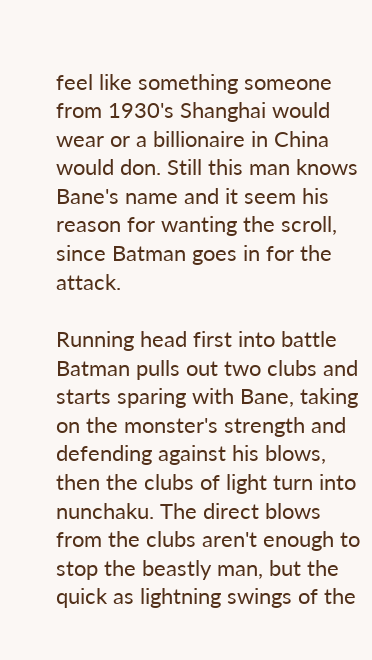feel like something someone from 1930's Shanghai would wear or a billionaire in China would don. Still this man knows Bane's name and it seem his reason for wanting the scroll, since Batman goes in for the attack.

Running head first into battle Batman pulls out two clubs and starts sparing with Bane, taking on the monster's strength and defending against his blows, then the clubs of light turn into nunchaku. The direct blows from the clubs aren't enough to stop the beastly man, but the quick as lightning swings of the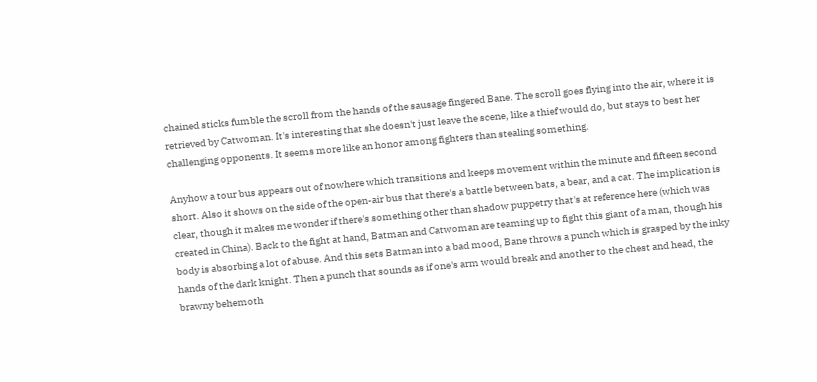chained sticks fumble the scroll from the hands of the sausage fingered Bane. The scroll goes flying into the air, where it is retrieved by Catwoman. It's interesting that she doesn't just leave the scene, like a thief would do, but stays to best her challenging opponents. It seems more like an honor among fighters than stealing something.

Anyhow a tour bus appears out of nowhere which transitions and keeps movement within the minute and fifteen second short. Also it shows on the side of the open-air bus that there's a battle between bats, a bear, and a cat. The implication is clear, though it makes me wonder if there's something other than shadow puppetry that's at reference here (which was created in China). Back to the fight at hand, Batman and Catwoman are teaming up to fight this giant of a man, though his body is absorbing a lot of abuse. And this sets Batman into a bad mood, Bane throws a punch which is grasped by the inky hands of the dark knight. Then a punch that sounds as if one's arm would break and another to the chest and head, the brawny behemoth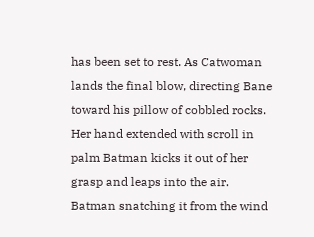has been set to rest. As Catwoman lands the final blow, directing Bane toward his pillow of cobbled rocks. Her hand extended with scroll in palm Batman kicks it out of her grasp and leaps into the air. Batman snatching it from the wind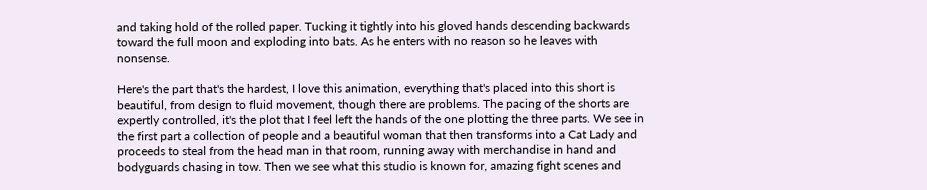and taking hold of the rolled paper. Tucking it tightly into his gloved hands descending backwards toward the full moon and exploding into bats. As he enters with no reason so he leaves with nonsense.

Here's the part that's the hardest, I love this animation, everything that's placed into this short is beautiful, from design to fluid movement, though there are problems. The pacing of the shorts are expertly controlled, it's the plot that I feel left the hands of the one plotting the three parts. We see in the first part a collection of people and a beautiful woman that then transforms into a Cat Lady and proceeds to steal from the head man in that room, running away with merchandise in hand and bodyguards chasing in tow. Then we see what this studio is known for, amazing fight scenes and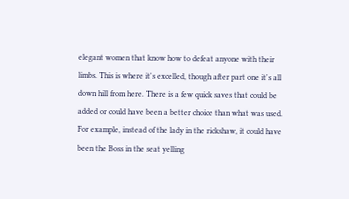elegant women that know how to defeat anyone with their limbs. This is where it's excelled, though after part one it's all down hill from here. There is a few quick saves that could be added or could have been a better choice than what was used. For example, instead of the lady in the rickshaw, it could have been the Boss in the seat yelling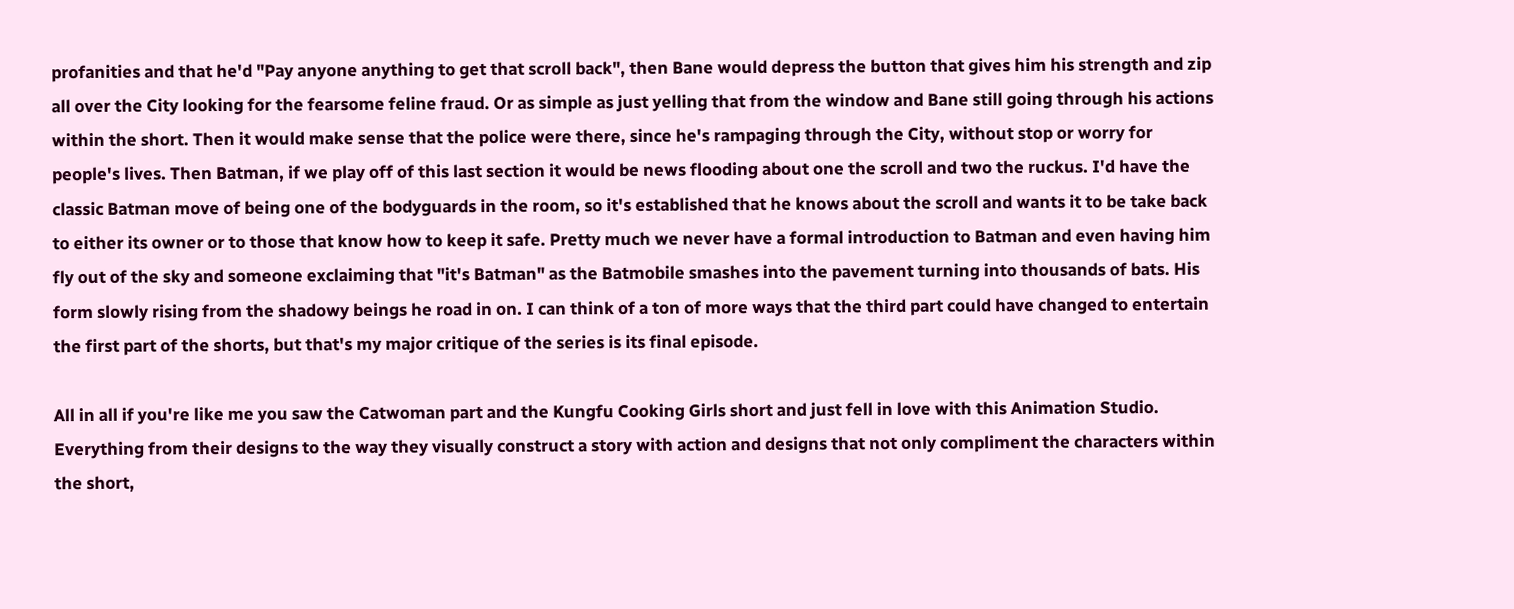profanities and that he'd "Pay anyone anything to get that scroll back", then Bane would depress the button that gives him his strength and zip all over the City looking for the fearsome feline fraud. Or as simple as just yelling that from the window and Bane still going through his actions within the short. Then it would make sense that the police were there, since he's rampaging through the City, without stop or worry for people's lives. Then Batman, if we play off of this last section it would be news flooding about one the scroll and two the ruckus. I'd have the classic Batman move of being one of the bodyguards in the room, so it's established that he knows about the scroll and wants it to be take back to either its owner or to those that know how to keep it safe. Pretty much we never have a formal introduction to Batman and even having him fly out of the sky and someone exclaiming that "it's Batman" as the Batmobile smashes into the pavement turning into thousands of bats. His form slowly rising from the shadowy beings he road in on. I can think of a ton of more ways that the third part could have changed to entertain the first part of the shorts, but that's my major critique of the series is its final episode.

All in all if you're like me you saw the Catwoman part and the Kungfu Cooking Girls short and just fell in love with this Animation Studio. Everything from their designs to the way they visually construct a story with action and designs that not only compliment the characters within the short,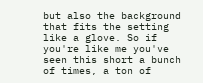but also the background that fits the setting like a glove. So if you're like me you've seen this short a bunch of times, a ton of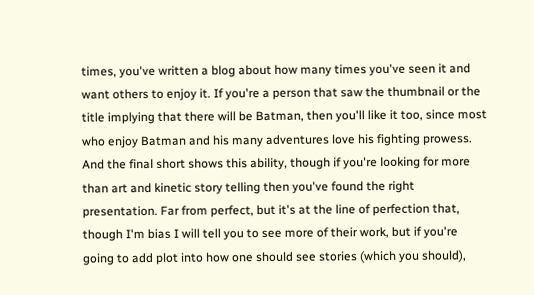times, you've written a blog about how many times you've seen it and want others to enjoy it. If you're a person that saw the thumbnail or the title implying that there will be Batman, then you'll like it too, since most who enjoy Batman and his many adventures love his fighting prowess. And the final short shows this ability, though if you're looking for more than art and kinetic story telling then you've found the right presentation. Far from perfect, but it's at the line of perfection that, though I'm bias I will tell you to see more of their work, but if you're going to add plot into how one should see stories (which you should),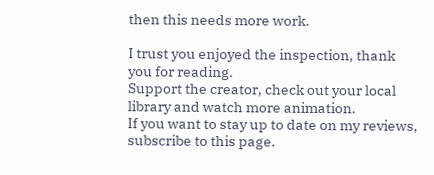then this needs more work.

I trust you enjoyed the inspection, thank you for reading.
Support the creator, check out your local library and watch more animation.
If you want to stay up to date on my reviews, subscribe to this page.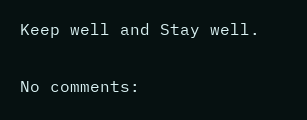Keep well and Stay well.

No comments: